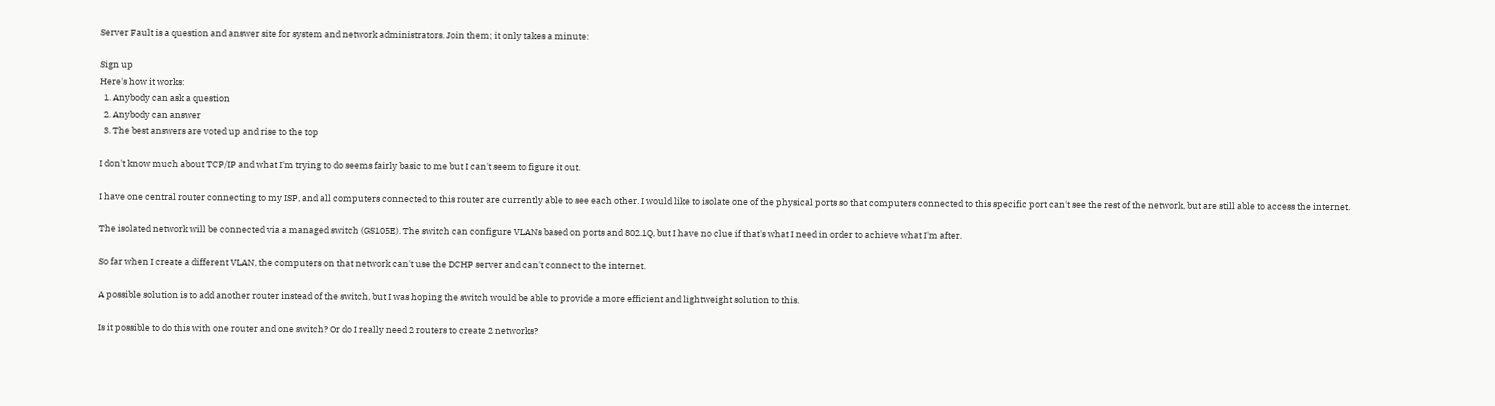Server Fault is a question and answer site for system and network administrators. Join them; it only takes a minute:

Sign up
Here's how it works:
  1. Anybody can ask a question
  2. Anybody can answer
  3. The best answers are voted up and rise to the top

I don't know much about TCP/IP and what I'm trying to do seems fairly basic to me but I can't seem to figure it out.

I have one central router connecting to my ISP, and all computers connected to this router are currently able to see each other. I would like to isolate one of the physical ports so that computers connected to this specific port can't see the rest of the network, but are still able to access the internet.

The isolated network will be connected via a managed switch (GS105E). The switch can configure VLANs based on ports and 802.1Q, but I have no clue if that's what I need in order to achieve what I'm after.

So far when I create a different VLAN, the computers on that network can't use the DCHP server and can't connect to the internet.

A possible solution is to add another router instead of the switch, but I was hoping the switch would be able to provide a more efficient and lightweight solution to this.

Is it possible to do this with one router and one switch? Or do I really need 2 routers to create 2 networks?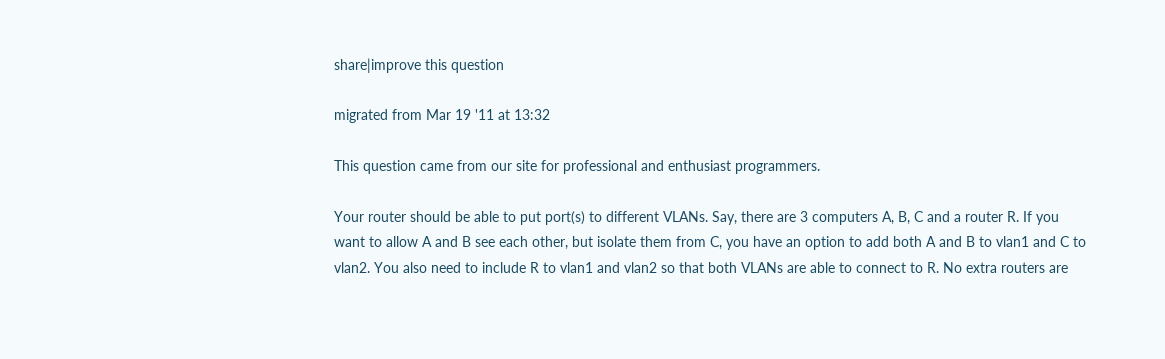share|improve this question

migrated from Mar 19 '11 at 13:32

This question came from our site for professional and enthusiast programmers.

Your router should be able to put port(s) to different VLANs. Say, there are 3 computers A, B, C and a router R. If you want to allow A and B see each other, but isolate them from C, you have an option to add both A and B to vlan1 and C to vlan2. You also need to include R to vlan1 and vlan2 so that both VLANs are able to connect to R. No extra routers are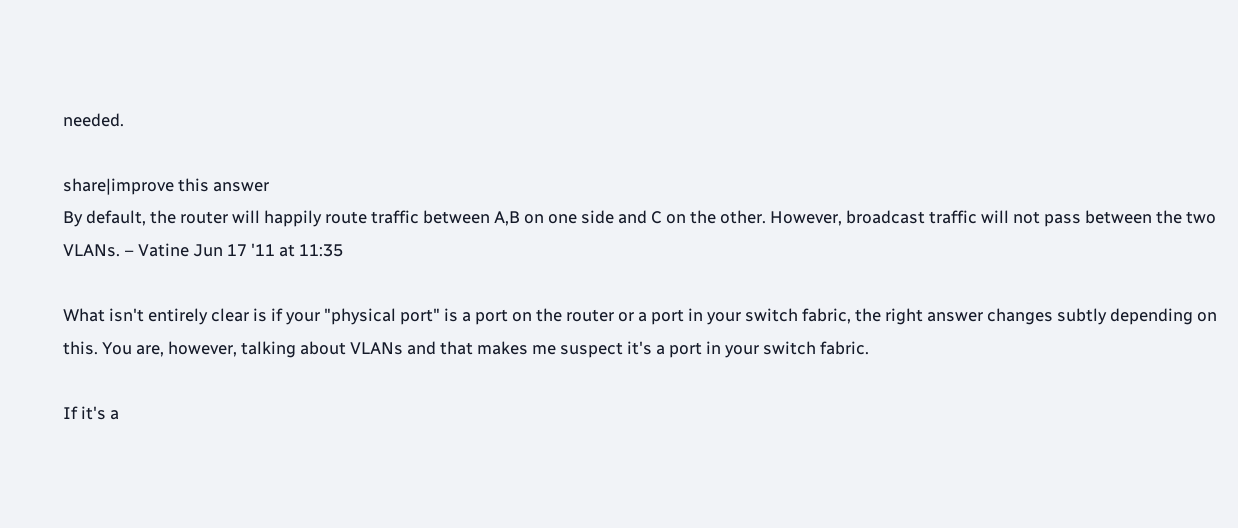needed.

share|improve this answer
By default, the router will happily route traffic between A,B on one side and C on the other. However, broadcast traffic will not pass between the two VLANs. – Vatine Jun 17 '11 at 11:35

What isn't entirely clear is if your "physical port" is a port on the router or a port in your switch fabric, the right answer changes subtly depending on this. You are, however, talking about VLANs and that makes me suspect it's a port in your switch fabric.

If it's a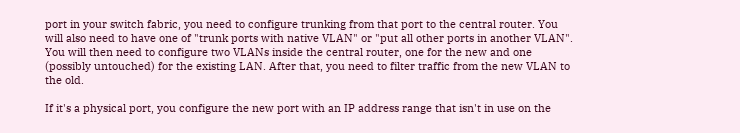port in your switch fabric, you need to configure trunking from that port to the central router. You will also need to have one of "trunk ports with native VLAN" or "put all other ports in another VLAN". You will then need to configure two VLANs inside the central router, one for the new and one (possibly untouched) for the existing LAN. After that, you need to filter traffic from the new VLAN to the old.

If it's a physical port, you configure the new port with an IP address range that isn't in use on the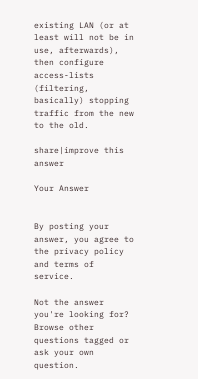existing LAN (or at least will not be in use, afterwards), then configure access-lists (filtering, basically) stopping traffic from the new to the old.

share|improve this answer

Your Answer


By posting your answer, you agree to the privacy policy and terms of service.

Not the answer you're looking for? Browse other questions tagged or ask your own question.